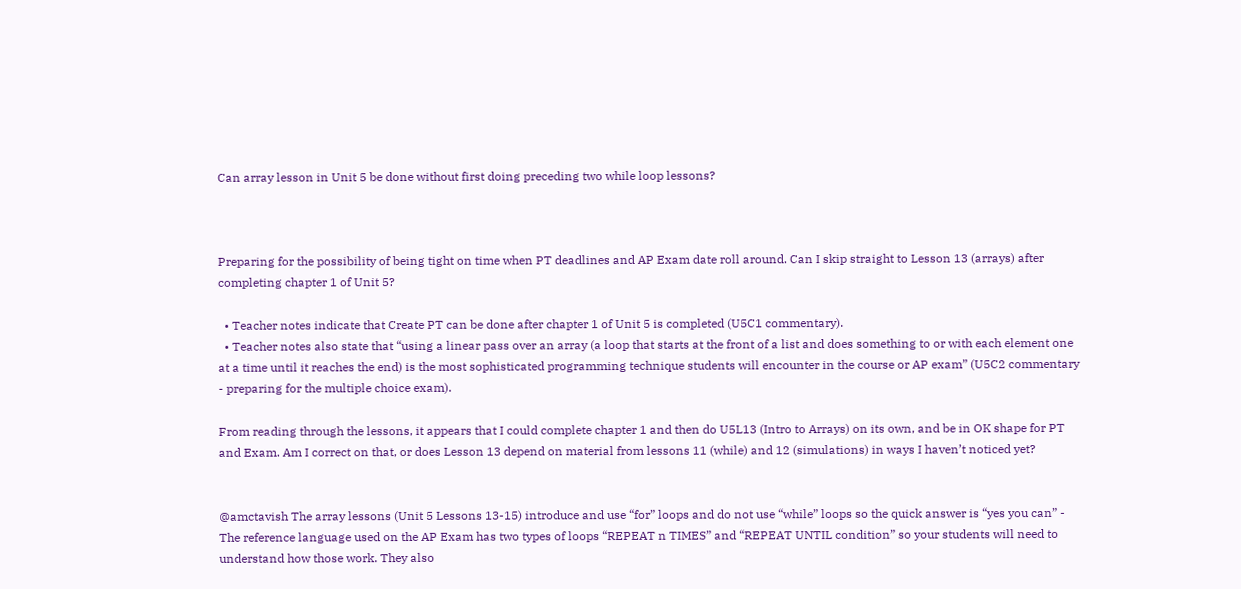Can array lesson in Unit 5 be done without first doing preceding two while loop lessons?



Preparing for the possibility of being tight on time when PT deadlines and AP Exam date roll around. Can I skip straight to Lesson 13 (arrays) after completing chapter 1 of Unit 5?

  • Teacher notes indicate that Create PT can be done after chapter 1 of Unit 5 is completed (U5C1 commentary).
  • Teacher notes also state that “using a linear pass over an array (a loop that starts at the front of a list and does something to or with each element one at a time until it reaches the end) is the most sophisticated programming technique students will encounter in the course or AP exam” (U5C2 commentary - preparing for the multiple choice exam).

From reading through the lessons, it appears that I could complete chapter 1 and then do U5L13 (Intro to Arrays) on its own, and be in OK shape for PT and Exam. Am I correct on that, or does Lesson 13 depend on material from lessons 11 (while) and 12 (simulations) in ways I haven’t noticed yet?


@amctavish The array lessons (Unit 5 Lessons 13-15) introduce and use “for” loops and do not use “while” loops so the quick answer is “yes you can” - The reference language used on the AP Exam has two types of loops “REPEAT n TIMES” and “REPEAT UNTIL condition” so your students will need to understand how those work. They also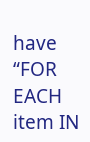have “FOR EACH item IN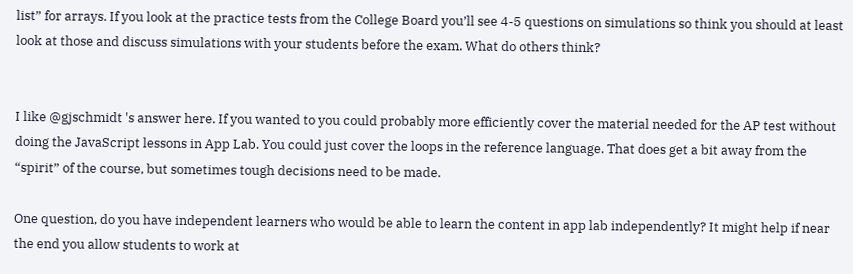list” for arrays. If you look at the practice tests from the College Board you’ll see 4-5 questions on simulations so think you should at least look at those and discuss simulations with your students before the exam. What do others think?


I like @gjschmidt 's answer here. If you wanted to you could probably more efficiently cover the material needed for the AP test without doing the JavaScript lessons in App Lab. You could just cover the loops in the reference language. That does get a bit away from the “spirit” of the course, but sometimes tough decisions need to be made.

One question, do you have independent learners who would be able to learn the content in app lab independently? It might help if near the end you allow students to work at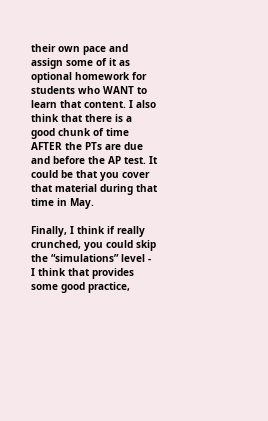their own pace and assign some of it as optional homework for students who WANT to learn that content. I also think that there is a good chunk of time AFTER the PTs are due and before the AP test. It could be that you cover that material during that time in May.

Finally, I think if really crunched, you could skip the “simulations” level - I think that provides some good practice,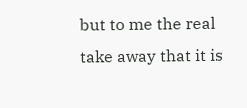but to me the real take away that it is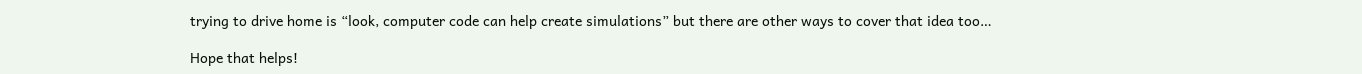trying to drive home is “look, computer code can help create simulations” but there are other ways to cover that idea too…

Hope that helps!